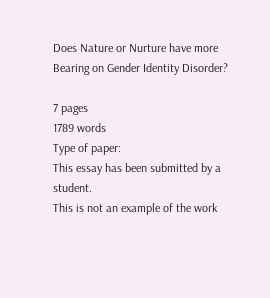Does Nature or Nurture have more Bearing on Gender Identity Disorder?

7 pages
1789 words
Type of paper:
This essay has been submitted by a student.
This is not an example of the work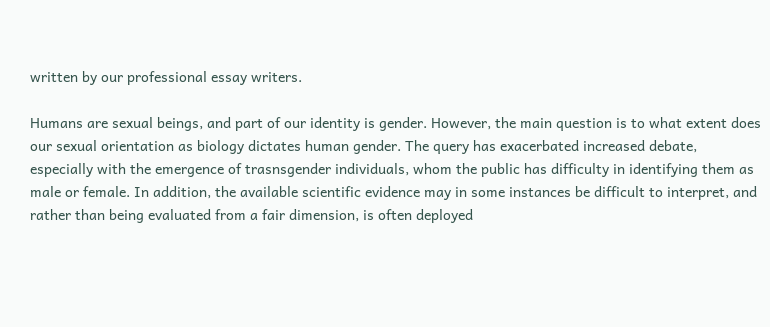written by our professional essay writers.

Humans are sexual beings, and part of our identity is gender. However, the main question is to what extent does our sexual orientation as biology dictates human gender. The query has exacerbated increased debate, especially with the emergence of trasnsgender individuals, whom the public has difficulty in identifying them as male or female. In addition, the available scientific evidence may in some instances be difficult to interpret, and rather than being evaluated from a fair dimension, is often deployed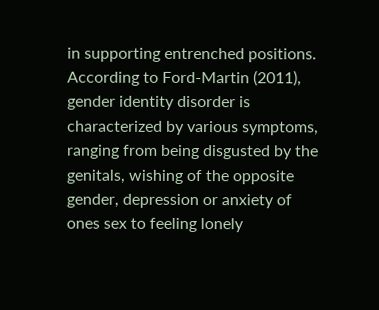in supporting entrenched positions. According to Ford-Martin (2011), gender identity disorder is characterized by various symptoms, ranging from being disgusted by the genitals, wishing of the opposite gender, depression or anxiety of ones sex to feeling lonely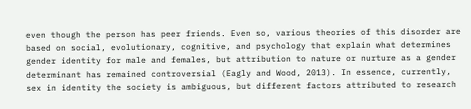even though the person has peer friends. Even so, various theories of this disorder are based on social, evolutionary, cognitive, and psychology that explain what determines gender identity for male and females, but attribution to nature or nurture as a gender determinant has remained controversial (Eagly and Wood, 2013). In essence, currently, sex in identity the society is ambiguous, but different factors attributed to research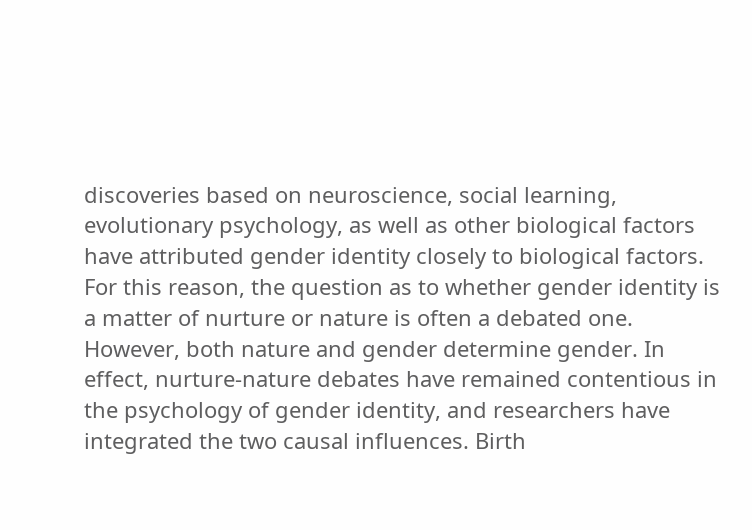discoveries based on neuroscience, social learning, evolutionary psychology, as well as other biological factors have attributed gender identity closely to biological factors. For this reason, the question as to whether gender identity is a matter of nurture or nature is often a debated one. However, both nature and gender determine gender. In effect, nurture-nature debates have remained contentious in the psychology of gender identity, and researchers have integrated the two causal influences. Birth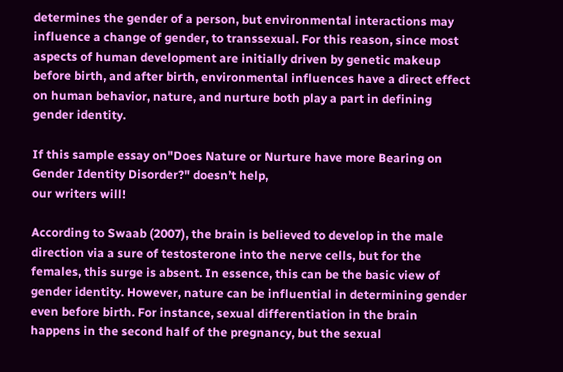determines the gender of a person, but environmental interactions may influence a change of gender, to transsexual. For this reason, since most aspects of human development are initially driven by genetic makeup before birth, and after birth, environmental influences have a direct effect on human behavior, nature, and nurture both play a part in defining gender identity.

If this sample essay on"Does Nature or Nurture have more Bearing on Gender Identity Disorder?" doesn’t help,
our writers will!

According to Swaab (2007), the brain is believed to develop in the male direction via a sure of testosterone into the nerve cells, but for the females, this surge is absent. In essence, this can be the basic view of gender identity. However, nature can be influential in determining gender even before birth. For instance, sexual differentiation in the brain happens in the second half of the pregnancy, but the sexual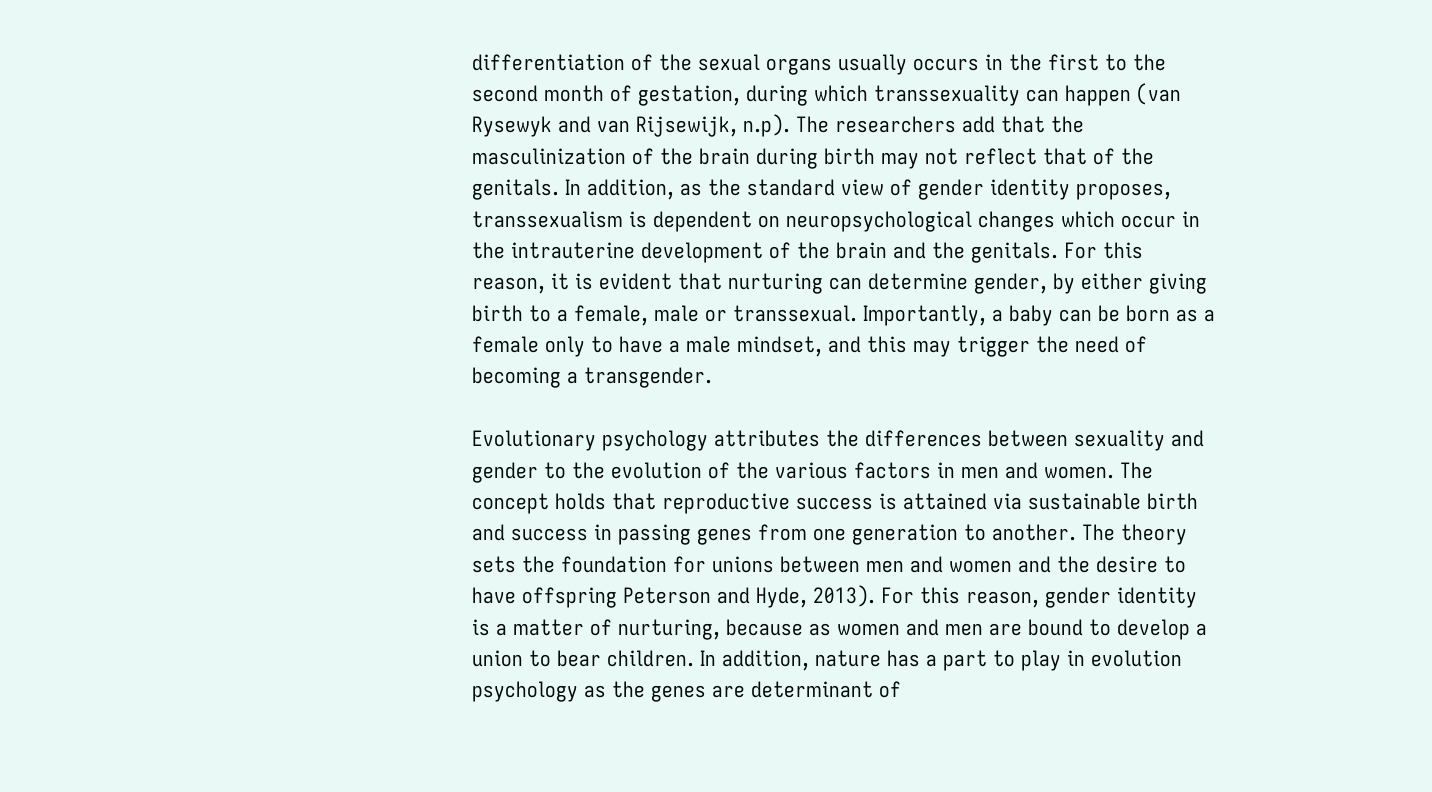differentiation of the sexual organs usually occurs in the first to the second month of gestation, during which transsexuality can happen (van Rysewyk and van Rijsewijk, n.p). The researchers add that the masculinization of the brain during birth may not reflect that of the genitals. In addition, as the standard view of gender identity proposes, transsexualism is dependent on neuropsychological changes which occur in the intrauterine development of the brain and the genitals. For this reason, it is evident that nurturing can determine gender, by either giving birth to a female, male or transsexual. Importantly, a baby can be born as a female only to have a male mindset, and this may trigger the need of becoming a transgender.

Evolutionary psychology attributes the differences between sexuality and gender to the evolution of the various factors in men and women. The concept holds that reproductive success is attained via sustainable birth and success in passing genes from one generation to another. The theory sets the foundation for unions between men and women and the desire to have offspring Peterson and Hyde, 2013). For this reason, gender identity is a matter of nurturing, because as women and men are bound to develop a union to bear children. In addition, nature has a part to play in evolution psychology as the genes are determinant of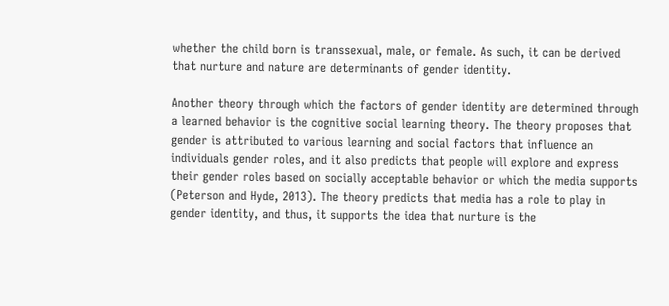whether the child born is transsexual, male, or female. As such, it can be derived that nurture and nature are determinants of gender identity.

Another theory through which the factors of gender identity are determined through a learned behavior is the cognitive social learning theory. The theory proposes that gender is attributed to various learning and social factors that influence an individuals gender roles, and it also predicts that people will explore and express their gender roles based on socially acceptable behavior or which the media supports (Peterson and Hyde, 2013). The theory predicts that media has a role to play in gender identity, and thus, it supports the idea that nurture is the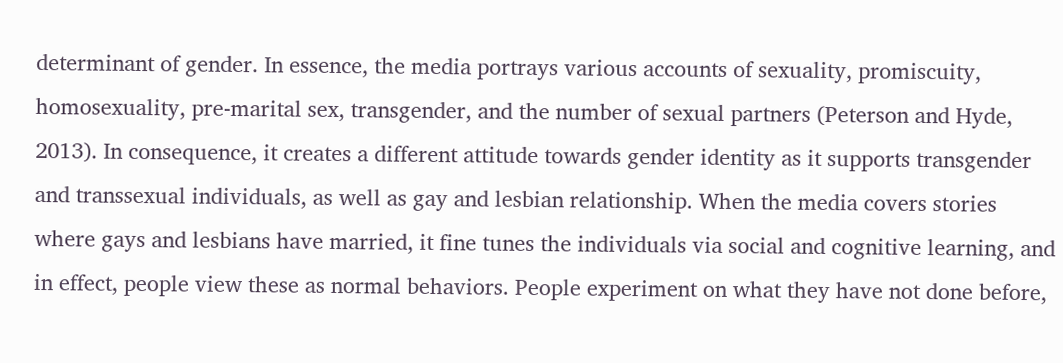determinant of gender. In essence, the media portrays various accounts of sexuality, promiscuity, homosexuality, pre-marital sex, transgender, and the number of sexual partners (Peterson and Hyde, 2013). In consequence, it creates a different attitude towards gender identity as it supports transgender and transsexual individuals, as well as gay and lesbian relationship. When the media covers stories where gays and lesbians have married, it fine tunes the individuals via social and cognitive learning, and in effect, people view these as normal behaviors. People experiment on what they have not done before,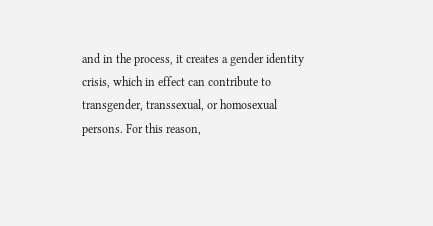and in the process, it creates a gender identity crisis, which in effect can contribute to transgender, transsexual, or homosexual persons. For this reason,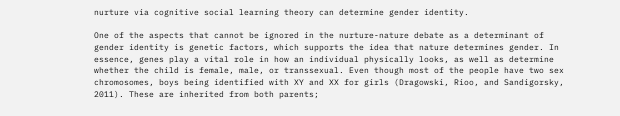nurture via cognitive social learning theory can determine gender identity.

One of the aspects that cannot be ignored in the nurture-nature debate as a determinant of gender identity is genetic factors, which supports the idea that nature determines gender. In essence, genes play a vital role in how an individual physically looks, as well as determine whether the child is female, male, or transsexual. Even though most of the people have two sex chromosomes, boys being identified with XY and XX for girls (Dragowski, Rioo, and Sandigorsky, 2011). These are inherited from both parents;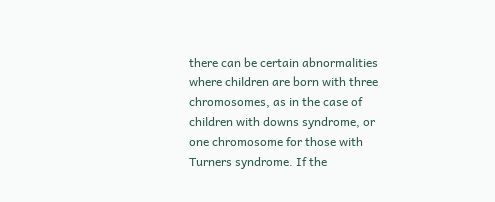there can be certain abnormalities where children are born with three chromosomes, as in the case of children with downs syndrome, or one chromosome for those with Turners syndrome. If the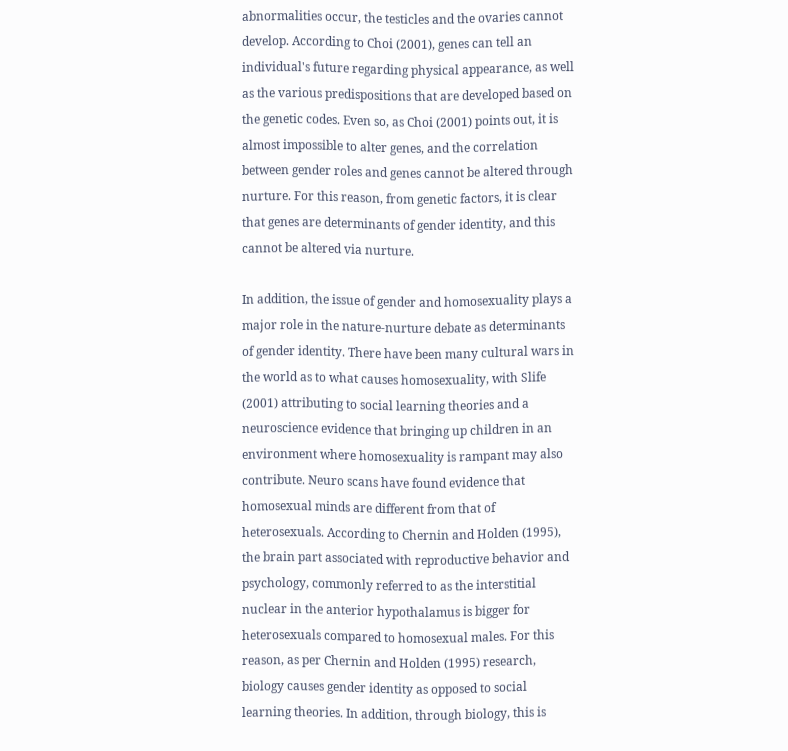abnormalities occur, the testicles and the ovaries cannot develop. According to Choi (2001), genes can tell an individual's future regarding physical appearance, as well as the various predispositions that are developed based on the genetic codes. Even so, as Choi (2001) points out, it is almost impossible to alter genes, and the correlation between gender roles and genes cannot be altered through nurture. For this reason, from genetic factors, it is clear that genes are determinants of gender identity, and this cannot be altered via nurture.

In addition, the issue of gender and homosexuality plays a major role in the nature-nurture debate as determinants of gender identity. There have been many cultural wars in the world as to what causes homosexuality, with Slife (2001) attributing to social learning theories and a neuroscience evidence that bringing up children in an environment where homosexuality is rampant may also contribute. Neuro scans have found evidence that homosexual minds are different from that of heterosexuals. According to Chernin and Holden (1995), the brain part associated with reproductive behavior and psychology, commonly referred to as the interstitial nuclear in the anterior hypothalamus is bigger for heterosexuals compared to homosexual males. For this reason, as per Chernin and Holden (1995) research, biology causes gender identity as opposed to social learning theories. In addition, through biology, this is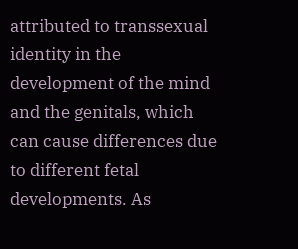attributed to transsexual identity in the development of the mind and the genitals, which can cause differences due to different fetal developments. As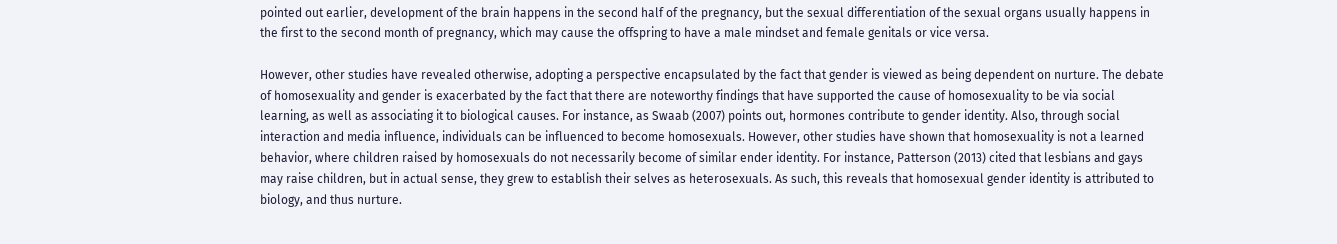pointed out earlier, development of the brain happens in the second half of the pregnancy, but the sexual differentiation of the sexual organs usually happens in the first to the second month of pregnancy, which may cause the offspring to have a male mindset and female genitals or vice versa.

However, other studies have revealed otherwise, adopting a perspective encapsulated by the fact that gender is viewed as being dependent on nurture. The debate of homosexuality and gender is exacerbated by the fact that there are noteworthy findings that have supported the cause of homosexuality to be via social learning, as well as associating it to biological causes. For instance, as Swaab (2007) points out, hormones contribute to gender identity. Also, through social interaction and media influence, individuals can be influenced to become homosexuals. However, other studies have shown that homosexuality is not a learned behavior, where children raised by homosexuals do not necessarily become of similar ender identity. For instance, Patterson (2013) cited that lesbians and gays may raise children, but in actual sense, they grew to establish their selves as heterosexuals. As such, this reveals that homosexual gender identity is attributed to biology, and thus nurture.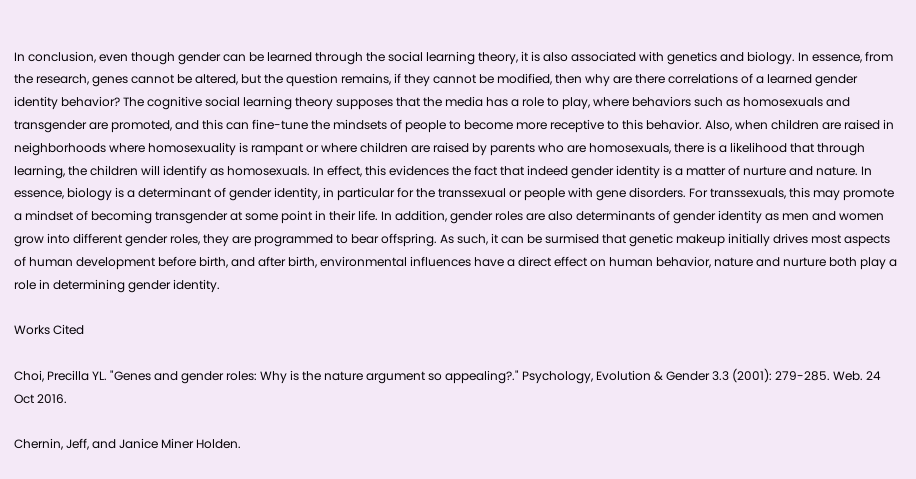In conclusion, even though gender can be learned through the social learning theory, it is also associated with genetics and biology. In essence, from the research, genes cannot be altered, but the question remains, if they cannot be modified, then why are there correlations of a learned gender identity behavior? The cognitive social learning theory supposes that the media has a role to play, where behaviors such as homosexuals and transgender are promoted, and this can fine-tune the mindsets of people to become more receptive to this behavior. Also, when children are raised in neighborhoods where homosexuality is rampant or where children are raised by parents who are homosexuals, there is a likelihood that through learning, the children will identify as homosexuals. In effect, this evidences the fact that indeed gender identity is a matter of nurture and nature. In essence, biology is a determinant of gender identity, in particular for the transsexual or people with gene disorders. For transsexuals, this may promote a mindset of becoming transgender at some point in their life. In addition, gender roles are also determinants of gender identity as men and women grow into different gender roles, they are programmed to bear offspring. As such, it can be surmised that genetic makeup initially drives most aspects of human development before birth, and after birth, environmental influences have a direct effect on human behavior, nature and nurture both play a role in determining gender identity.

Works Cited

Choi, Precilla YL. "Genes and gender roles: Why is the nature argument so appealing?." Psychology, Evolution & Gender 3.3 (2001): 279-285. Web. 24 Oct 2016.

Chernin, Jeff, and Janice Miner Holden.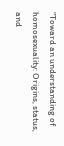"Toward an understanding of homosexuality: Origins, status, and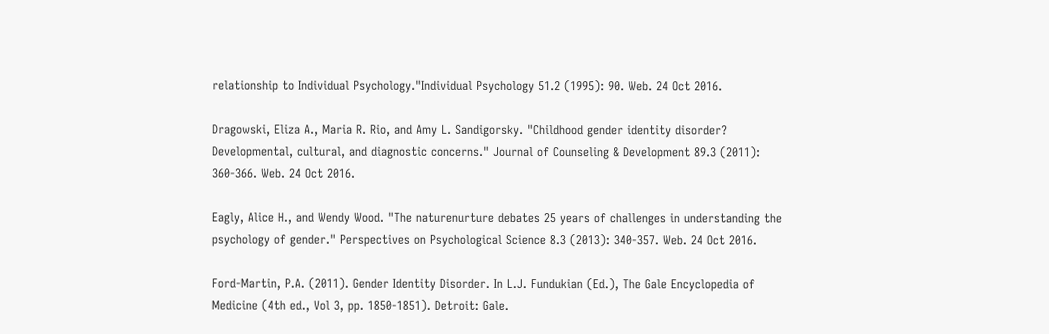relationship to Individual Psychology."Individual Psychology 51.2 (1995): 90. Web. 24 Oct 2016.

Dragowski, Eliza A., Maria R. Rio, and Amy L. Sandigorsky. "Childhood gender identity disorder? Developmental, cultural, and diagnostic concerns." Journal of Counseling & Development 89.3 (2011): 360-366. Web. 24 Oct 2016.

Eagly, Alice H., and Wendy Wood. "The naturenurture debates 25 years of challenges in understanding the psychology of gender." Perspectives on Psychological Science 8.3 (2013): 340-357. Web. 24 Oct 2016.

Ford-Martin, P.A. (2011). Gender Identity Disorder. In L.J. Fundukian (Ed.), The Gale Encyclopedia of Medicine (4th ed., Vol 3, pp. 1850-1851). Detroit: Gale.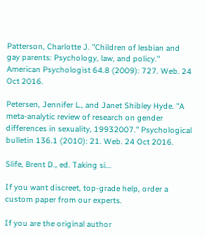Patterson, Charlotte J. "Children of lesbian and gay parents: Psychology, law, and policy." American Psychologist 64.8 (2009): 727. Web. 24 Oct 2016.

Petersen, Jennifer L., and Janet Shibley Hyde. "A meta-analytic review of research on gender differences in sexuality, 19932007." Psychological bulletin 136.1 (2010): 21. Web. 24 Oct 2016.

Slife, Brent D., ed. Taking si...

If you want discreet, top-grade help, order a custom paper from our experts.

If you are the original author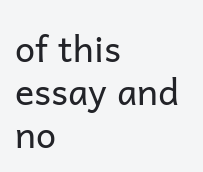of this essay and no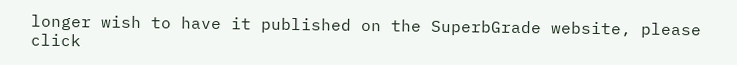longer wish to have it published on the SuperbGrade website, please click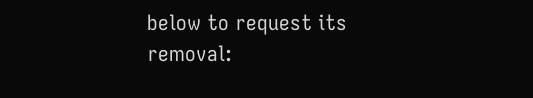below to request its removal: